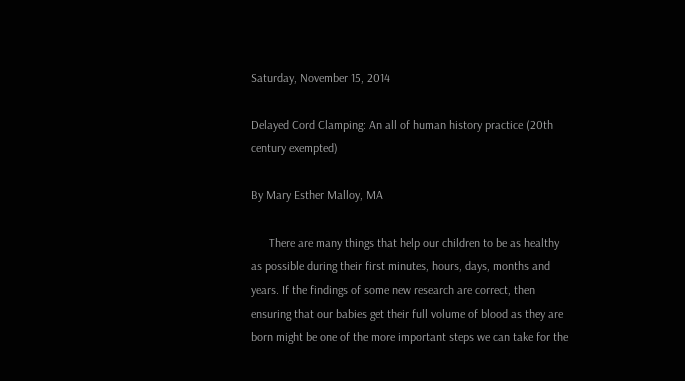Saturday, November 15, 2014

Delayed Cord Clamping: An all of human history practice (20th century exempted)

By Mary Esther Malloy, MA

      There are many things that help our children to be as healthy as possible during their first minutes, hours, days, months and years. If the findings of some new research are correct, then ensuring that our babies get their full volume of blood as they are born might be one of the more important steps we can take for the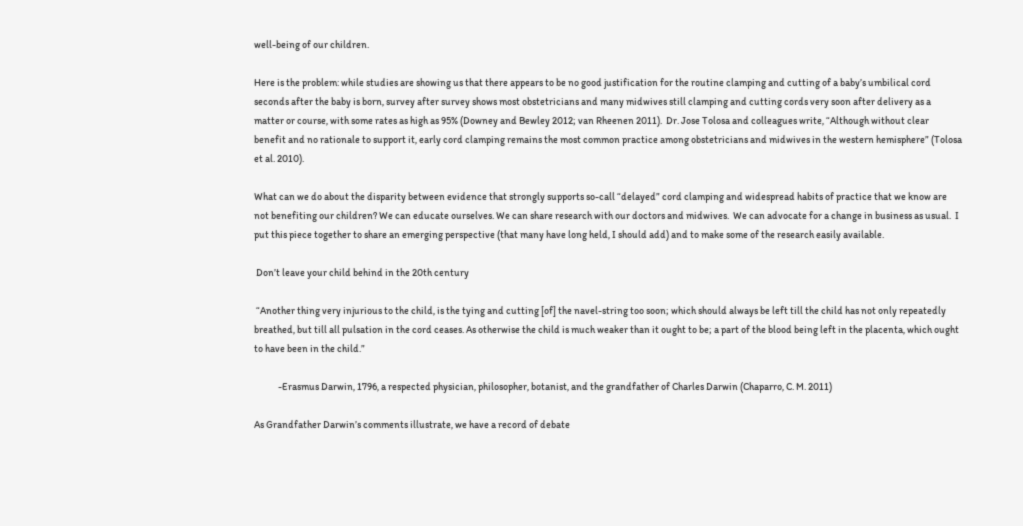well-being of our children.

Here is the problem: while studies are showing us that there appears to be no good justification for the routine clamping and cutting of a baby’s umbilical cord seconds after the baby is born, survey after survey shows most obstetricians and many midwives still clamping and cutting cords very soon after delivery as a matter or course, with some rates as high as 95% (Downey and Bewley 2012; van Rheenen 2011).  Dr. Jose Tolosa and colleagues write, “Although without clear benefit and no rationale to support it, early cord clamping remains the most common practice among obstetricians and midwives in the western hemisphere” (Tolosa et al. 2010).

What can we do about the disparity between evidence that strongly supports so-call “delayed” cord clamping and widespread habits of practice that we know are not benefiting our children? We can educate ourselves. We can share research with our doctors and midwives.  We can advocate for a change in business as usual.  I put this piece together to share an emerging perspective (that many have long held, I should add) and to make some of the research easily available.

 Don’t leave your child behind in the 20th century

 “Another thing very injurious to the child, is the tying and cutting [of] the navel-string too soon; which should always be left till the child has not only repeatedly breathed, but till all pulsation in the cord ceases. As otherwise the child is much weaker than it ought to be; a part of the blood being left in the placenta, which ought to have been in the child.”

            -Erasmus Darwin, 1796, a respected physician, philosopher, botanist, and the grandfather of Charles Darwin (Chaparro, C. M. 2011)

As Grandfather Darwin’s comments illustrate, we have a record of debate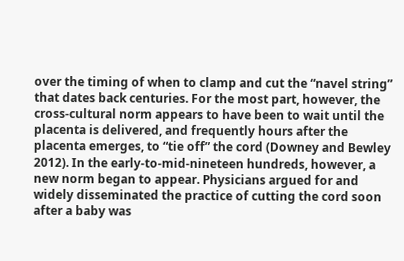over the timing of when to clamp and cut the “navel string” that dates back centuries. For the most part, however, the cross-cultural norm appears to have been to wait until the placenta is delivered, and frequently hours after the placenta emerges, to “tie off” the cord (Downey and Bewley 2012). In the early-to-mid-nineteen hundreds, however, a new norm began to appear. Physicians argued for and widely disseminated the practice of cutting the cord soon after a baby was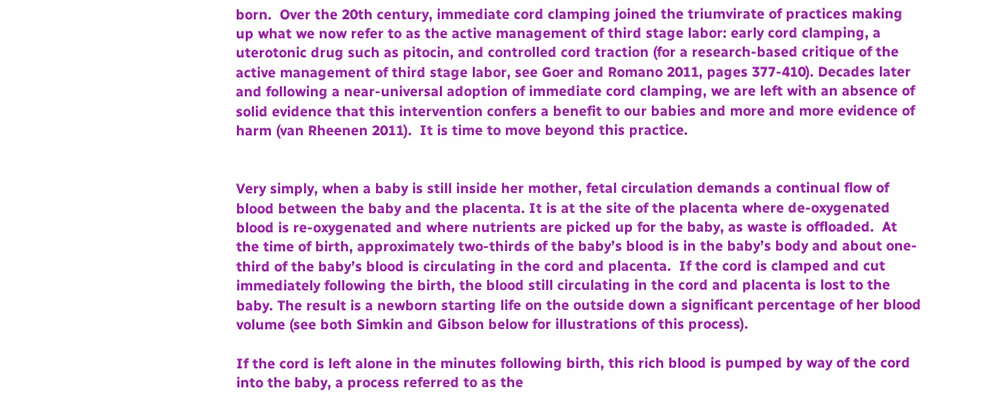born.  Over the 20th century, immediate cord clamping joined the triumvirate of practices making up what we now refer to as the active management of third stage labor: early cord clamping, a uterotonic drug such as pitocin, and controlled cord traction (for a research-based critique of the active management of third stage labor, see Goer and Romano 2011, pages 377-410). Decades later and following a near-universal adoption of immediate cord clamping, we are left with an absence of solid evidence that this intervention confers a benefit to our babies and more and more evidence of harm (van Rheenen 2011).  It is time to move beyond this practice.


Very simply, when a baby is still inside her mother, fetal circulation demands a continual flow of blood between the baby and the placenta. It is at the site of the placenta where de-oxygenated blood is re-oxygenated and where nutrients are picked up for the baby, as waste is offloaded.  At the time of birth, approximately two-thirds of the baby’s blood is in the baby’s body and about one-third of the baby’s blood is circulating in the cord and placenta.  If the cord is clamped and cut immediately following the birth, the blood still circulating in the cord and placenta is lost to the baby. The result is a newborn starting life on the outside down a significant percentage of her blood volume (see both Simkin and Gibson below for illustrations of this process).

If the cord is left alone in the minutes following birth, this rich blood is pumped by way of the cord into the baby, a process referred to as the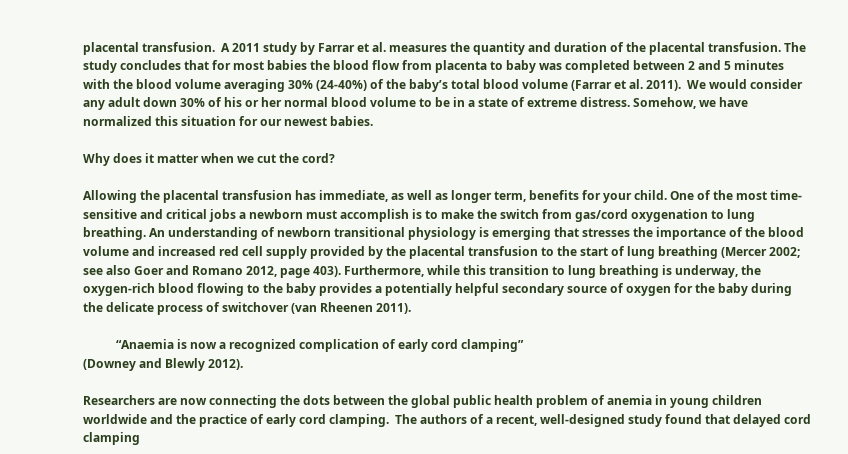placental transfusion.  A 2011 study by Farrar et al. measures the quantity and duration of the placental transfusion. The study concludes that for most babies the blood flow from placenta to baby was completed between 2 and 5 minutes with the blood volume averaging 30% (24-40%) of the baby’s total blood volume (Farrar et al. 2011).  We would consider any adult down 30% of his or her normal blood volume to be in a state of extreme distress. Somehow, we have normalized this situation for our newest babies.

Why does it matter when we cut the cord?

Allowing the placental transfusion has immediate, as well as longer term, benefits for your child. One of the most time-sensitive and critical jobs a newborn must accomplish is to make the switch from gas/cord oxygenation to lung breathing. An understanding of newborn transitional physiology is emerging that stresses the importance of the blood volume and increased red cell supply provided by the placental transfusion to the start of lung breathing (Mercer 2002; see also Goer and Romano 2012, page 403). Furthermore, while this transition to lung breathing is underway, the oxygen-rich blood flowing to the baby provides a potentially helpful secondary source of oxygen for the baby during the delicate process of switchover (van Rheenen 2011).

           “Anaemia is now a recognized complication of early cord clamping”
(Downey and Blewly 2012).

Researchers are now connecting the dots between the global public health problem of anemia in young children worldwide and the practice of early cord clamping.  The authors of a recent, well-designed study found that delayed cord clamping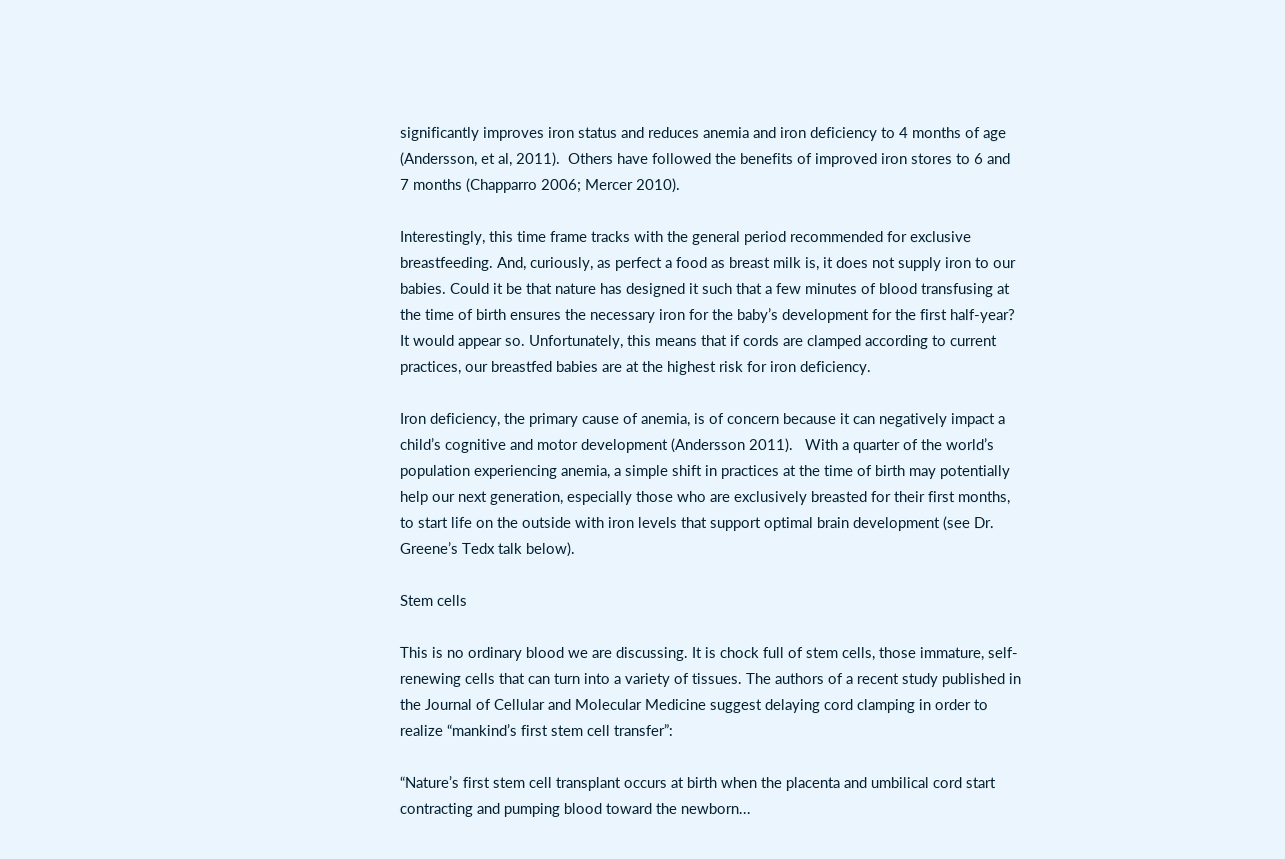significantly improves iron status and reduces anemia and iron deficiency to 4 months of age (Andersson, et al, 2011).  Others have followed the benefits of improved iron stores to 6 and 7 months (Chapparro 2006; Mercer 2010).

Interestingly, this time frame tracks with the general period recommended for exclusive breastfeeding. And, curiously, as perfect a food as breast milk is, it does not supply iron to our babies. Could it be that nature has designed it such that a few minutes of blood transfusing at the time of birth ensures the necessary iron for the baby’s development for the first half-year? It would appear so. Unfortunately, this means that if cords are clamped according to current practices, our breastfed babies are at the highest risk for iron deficiency.

Iron deficiency, the primary cause of anemia, is of concern because it can negatively impact a child’s cognitive and motor development (Andersson 2011).   With a quarter of the world’s population experiencing anemia, a simple shift in practices at the time of birth may potentially help our next generation, especially those who are exclusively breasted for their first months, to start life on the outside with iron levels that support optimal brain development (see Dr. Greene’s Tedx talk below).

Stem cells

This is no ordinary blood we are discussing. It is chock full of stem cells, those immature, self-renewing cells that can turn into a variety of tissues. The authors of a recent study published in the Journal of Cellular and Molecular Medicine suggest delaying cord clamping in order to realize “mankind’s first stem cell transfer”:

“Nature’s first stem cell transplant occurs at birth when the placenta and umbilical cord start contracting and pumping blood toward the newborn...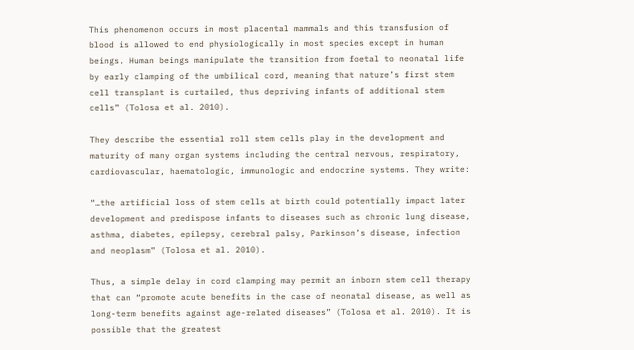This phenomenon occurs in most placental mammals and this transfusion of blood is allowed to end physiologically in most species except in human beings. Human beings manipulate the transition from foetal to neonatal life by early clamping of the umbilical cord, meaning that nature’s first stem cell transplant is curtailed, thus depriving infants of additional stem cells” (Tolosa et al. 2010).

They describe the essential roll stem cells play in the development and maturity of many organ systems including the central nervous, respiratory, cardiovascular, haematologic, immunologic and endocrine systems. They write:

“…the artificial loss of stem cells at birth could potentially impact later development and predispose infants to diseases such as chronic lung disease, asthma, diabetes, epilepsy, cerebral palsy, Parkinson’s disease, infection and neoplasm” (Tolosa et al. 2010).

Thus, a simple delay in cord clamping may permit an inborn stem cell therapy that can “promote acute benefits in the case of neonatal disease, as well as long-term benefits against age-related diseases” (Tolosa et al. 2010). It is possible that the greatest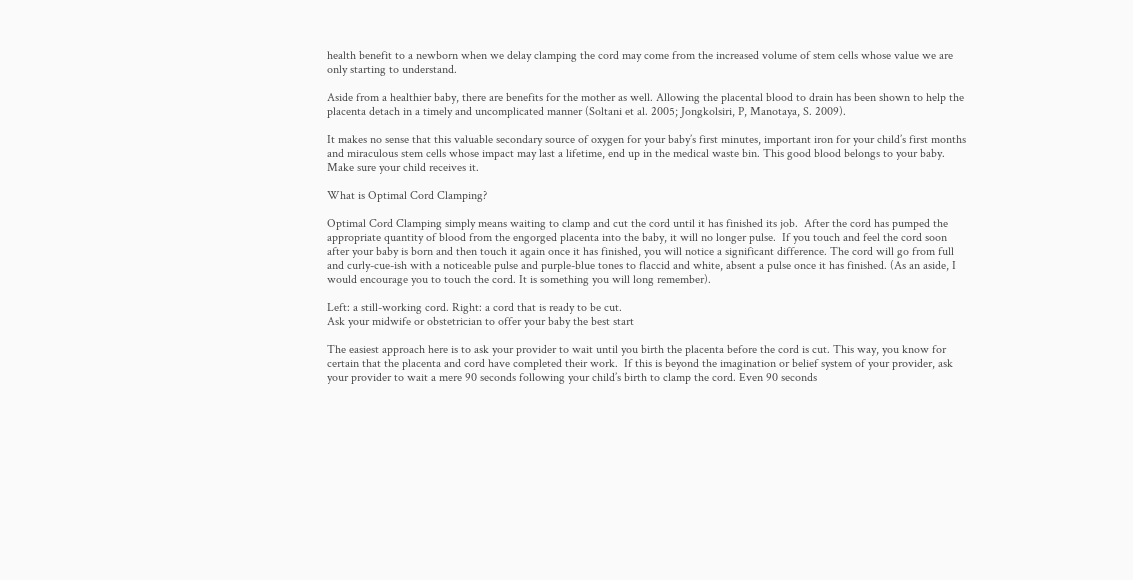health benefit to a newborn when we delay clamping the cord may come from the increased volume of stem cells whose value we are only starting to understand.

Aside from a healthier baby, there are benefits for the mother as well. Allowing the placental blood to drain has been shown to help the placenta detach in a timely and uncomplicated manner (Soltani et al. 2005; Jongkolsiri, P, Manotaya, S. 2009).

It makes no sense that this valuable secondary source of oxygen for your baby’s first minutes, important iron for your child’s first months and miraculous stem cells whose impact may last a lifetime, end up in the medical waste bin. This good blood belongs to your baby.  Make sure your child receives it.

What is Optimal Cord Clamping?

Optimal Cord Clamping simply means waiting to clamp and cut the cord until it has finished its job.  After the cord has pumped the appropriate quantity of blood from the engorged placenta into the baby, it will no longer pulse.  If you touch and feel the cord soon after your baby is born and then touch it again once it has finished, you will notice a significant difference. The cord will go from full and curly-cue-ish with a noticeable pulse and purple-blue tones to flaccid and white, absent a pulse once it has finished. (As an aside, I would encourage you to touch the cord. It is something you will long remember).

Left: a still-working cord. Right: a cord that is ready to be cut.
Ask your midwife or obstetrician to offer your baby the best start

The easiest approach here is to ask your provider to wait until you birth the placenta before the cord is cut. This way, you know for certain that the placenta and cord have completed their work.  If this is beyond the imagination or belief system of your provider, ask your provider to wait a mere 90 seconds following your child’s birth to clamp the cord. Even 90 seconds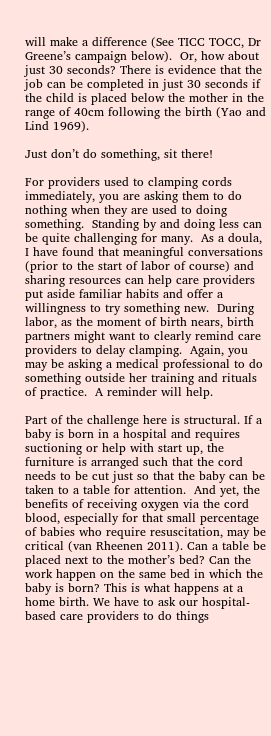will make a difference (See TICC TOCC, Dr Greene’s campaign below).  Or, how about just 30 seconds? There is evidence that the job can be completed in just 30 seconds if the child is placed below the mother in the range of 40cm following the birth (Yao and Lind 1969).

Just don’t do something, sit there!

For providers used to clamping cords immediately, you are asking them to do nothing when they are used to doing something.  Standing by and doing less can be quite challenging for many.  As a doula, I have found that meaningful conversations (prior to the start of labor of course) and sharing resources can help care providers put aside familiar habits and offer a willingness to try something new.  During labor, as the moment of birth nears, birth partners might want to clearly remind care providers to delay clamping.  Again, you may be asking a medical professional to do something outside her training and rituals of practice.  A reminder will help.

Part of the challenge here is structural. If a baby is born in a hospital and requires suctioning or help with start up, the furniture is arranged such that the cord needs to be cut just so that the baby can be taken to a table for attention.  And yet, the benefits of receiving oxygen via the cord blood, especially for that small percentage of babies who require resuscitation, may be critical (van Rheenen 2011). Can a table be placed next to the mother’s bed? Can the work happen on the same bed in which the baby is born? This is what happens at a home birth. We have to ask our hospital-based care providers to do things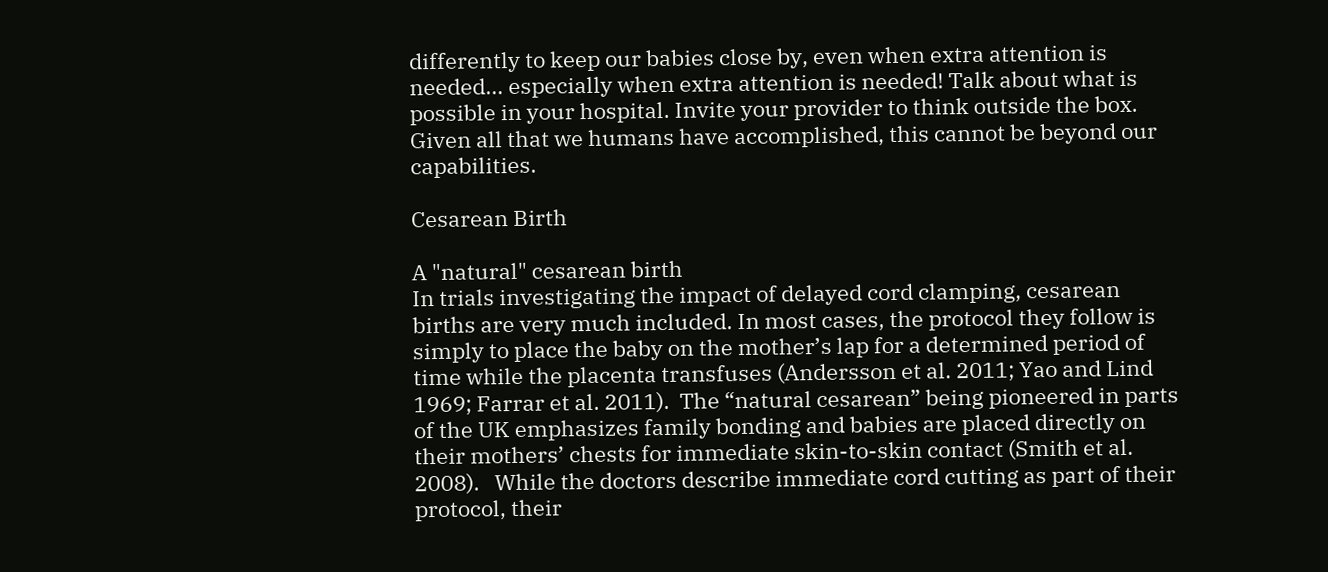differently to keep our babies close by, even when extra attention is needed… especially when extra attention is needed! Talk about what is possible in your hospital. Invite your provider to think outside the box.  Given all that we humans have accomplished, this cannot be beyond our capabilities.

Cesarean Birth

A "natural" cesarean birth
In trials investigating the impact of delayed cord clamping, cesarean births are very much included. In most cases, the protocol they follow is simply to place the baby on the mother’s lap for a determined period of time while the placenta transfuses (Andersson et al. 2011; Yao and Lind 1969; Farrar et al. 2011).  The “natural cesarean” being pioneered in parts of the UK emphasizes family bonding and babies are placed directly on their mothers’ chests for immediate skin-to-skin contact (Smith et al. 2008).   While the doctors describe immediate cord cutting as part of their protocol, their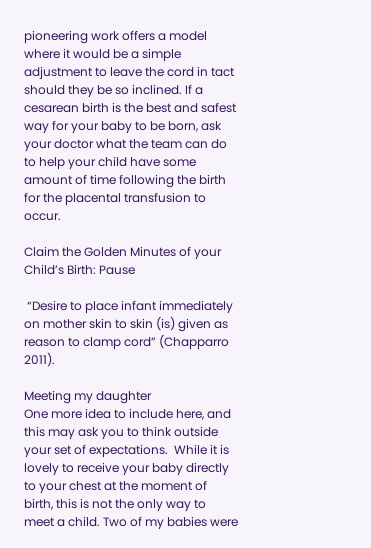pioneering work offers a model where it would be a simple adjustment to leave the cord in tact should they be so inclined. If a cesarean birth is the best and safest way for your baby to be born, ask your doctor what the team can do to help your child have some amount of time following the birth for the placental transfusion to occur.

Claim the Golden Minutes of your Child’s Birth: Pause

 “Desire to place infant immediately on mother skin to skin (is) given as reason to clamp cord” (Chapparro 2011).

Meeting my daughter
One more idea to include here, and this may ask you to think outside your set of expectations.  While it is lovely to receive your baby directly to your chest at the moment of birth, this is not the only way to meet a child. Two of my babies were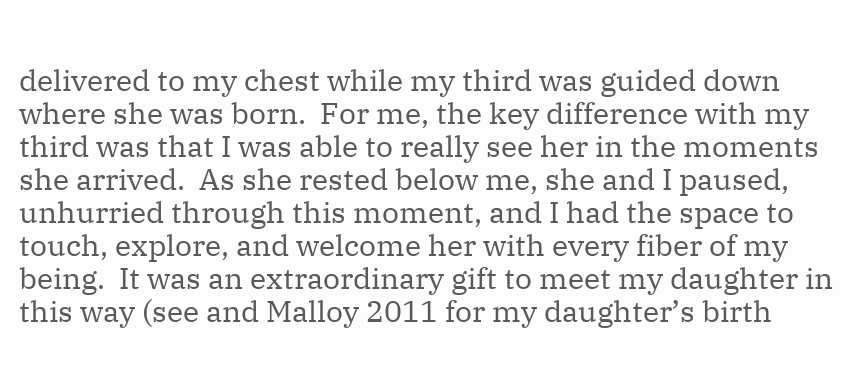delivered to my chest while my third was guided down where she was born.  For me, the key difference with my third was that I was able to really see her in the moments she arrived.  As she rested below me, she and I paused, unhurried through this moment, and I had the space to touch, explore, and welcome her with every fiber of my being.  It was an extraordinary gift to meet my daughter in this way (see and Malloy 2011 for my daughter’s birth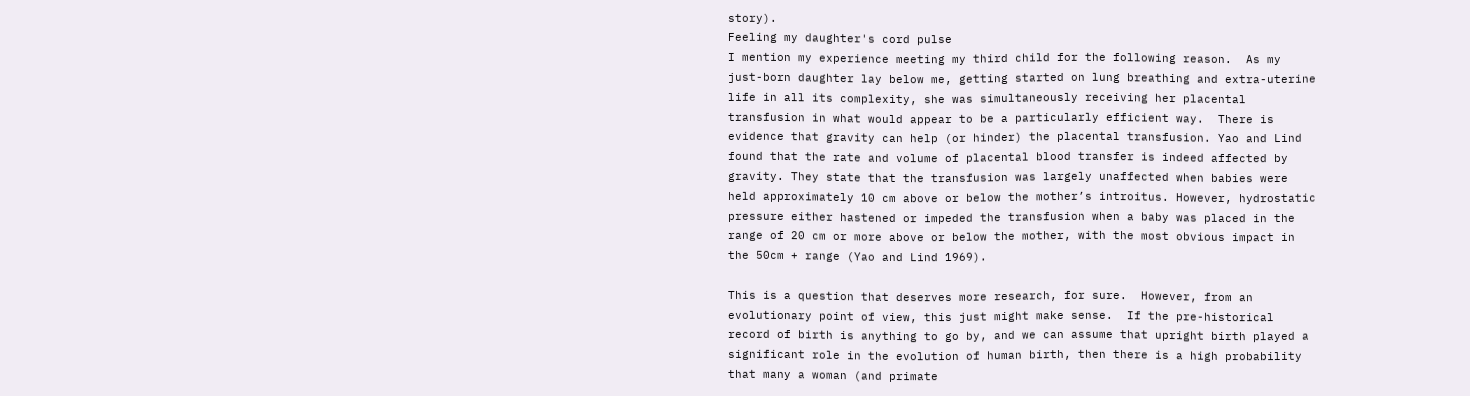story).
Feeling my daughter's cord pulse
I mention my experience meeting my third child for the following reason.  As my just-born daughter lay below me, getting started on lung breathing and extra-uterine life in all its complexity, she was simultaneously receiving her placental transfusion in what would appear to be a particularly efficient way.  There is evidence that gravity can help (or hinder) the placental transfusion. Yao and Lind found that the rate and volume of placental blood transfer is indeed affected by gravity. They state that the transfusion was largely unaffected when babies were held approximately 10 cm above or below the mother’s introitus. However, hydrostatic pressure either hastened or impeded the transfusion when a baby was placed in the range of 20 cm or more above or below the mother, with the most obvious impact in the 50cm + range (Yao and Lind 1969).

This is a question that deserves more research, for sure.  However, from an evolutionary point of view, this just might make sense.  If the pre-historical record of birth is anything to go by, and we can assume that upright birth played a significant role in the evolution of human birth, then there is a high probability that many a woman (and primate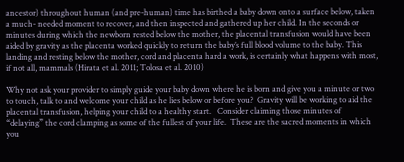ancestor) throughout human (and pre-human) time has birthed a baby down onto a surface below, taken a much- needed moment to recover, and then inspected and gathered up her child. In the seconds or minutes during which the newborn rested below the mother, the placental transfusion would have been aided by gravity as the placenta worked quickly to return the baby’s full blood volume to the baby. This landing and resting below the mother, cord and placenta hard a work, is certainly what happens with most, if not all, mammals (Hirata et al. 2011; Tolosa et al. 2010)

Why not ask your provider to simply guide your baby down where he is born and give you a minute or two to touch, talk to and welcome your child as he lies below or before you?  Gravity will be working to aid the placental transfusion, helping your child to a healthy start.   Consider claiming those minutes of “delaying” the cord clamping as some of the fullest of your life.  These are the sacred moments in which you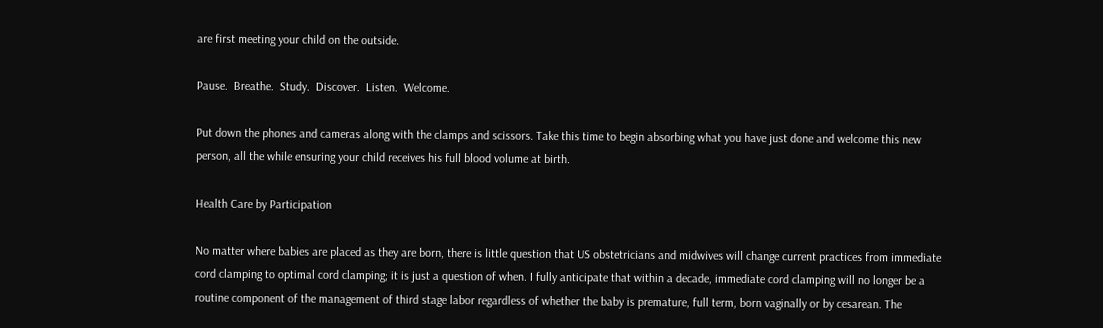are first meeting your child on the outside.

Pause.  Breathe.  Study.  Discover.  Listen.  Welcome.

Put down the phones and cameras along with the clamps and scissors. Take this time to begin absorbing what you have just done and welcome this new person, all the while ensuring your child receives his full blood volume at birth.

Health Care by Participation

No matter where babies are placed as they are born, there is little question that US obstetricians and midwives will change current practices from immediate cord clamping to optimal cord clamping; it is just a question of when. I fully anticipate that within a decade, immediate cord clamping will no longer be a routine component of the management of third stage labor regardless of whether the baby is premature, full term, born vaginally or by cesarean. The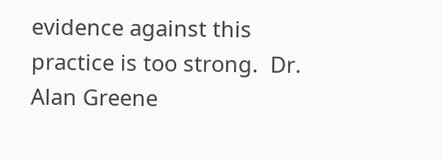evidence against this practice is too strong.  Dr. Alan Greene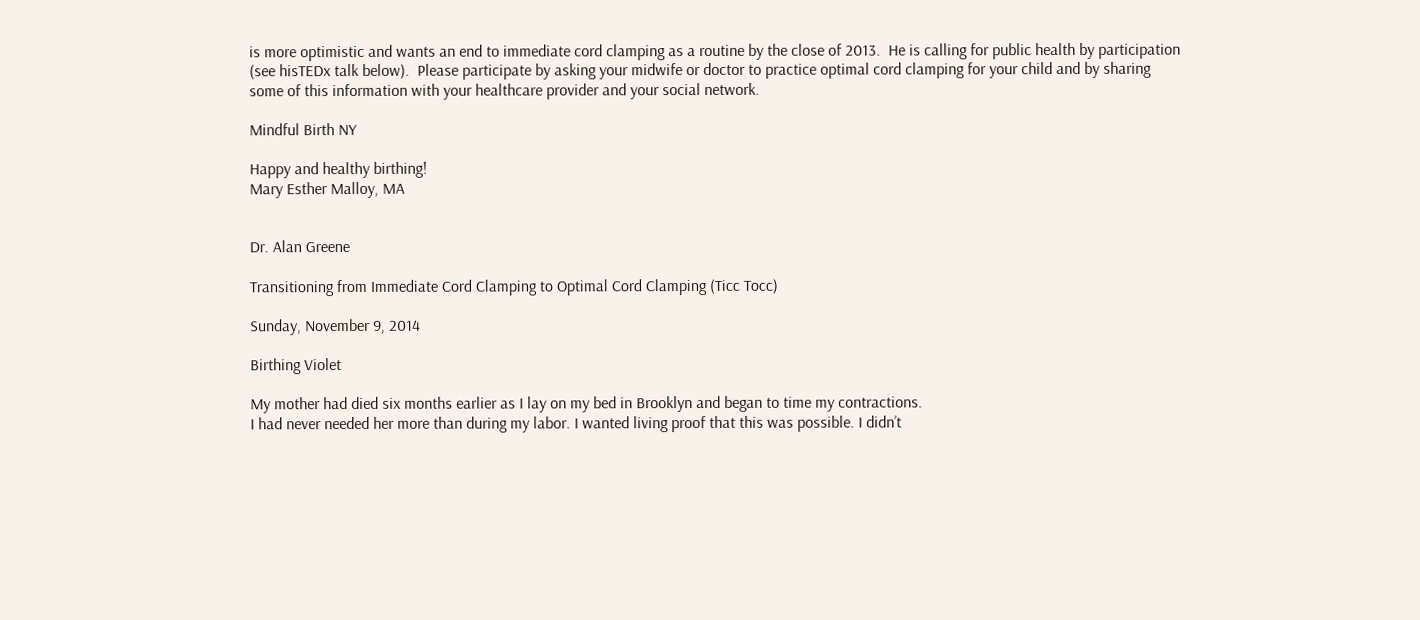is more optimistic and wants an end to immediate cord clamping as a routine by the close of 2013.  He is calling for public health by participation (see hisTEDx talk below).  Please participate by asking your midwife or doctor to practice optimal cord clamping for your child and by sharing some of this information with your healthcare provider and your social network.

Mindful Birth NY

Happy and healthy birthing!
Mary Esther Malloy, MA


Dr. Alan Greene

Transitioning from Immediate Cord Clamping to Optimal Cord Clamping (Ticc Tocc)

Sunday, November 9, 2014

Birthing Violet

My mother had died six months earlier as I lay on my bed in Brooklyn and began to time my contractions.
I had never needed her more than during my labor. I wanted living proof that this was possible. I didn’t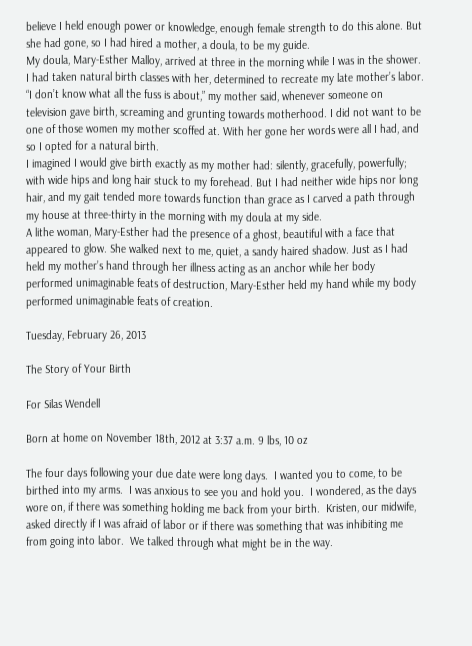believe I held enough power or knowledge, enough female strength to do this alone. But she had gone, so I had hired a mother, a doula, to be my guide.
My doula, Mary-Esther Malloy, arrived at three in the morning while I was in the shower. I had taken natural birth classes with her, determined to recreate my late mother’s labor.
“I don’t know what all the fuss is about,” my mother said, whenever someone on television gave birth, screaming and grunting towards motherhood. I did not want to be one of those women my mother scoffed at. With her gone her words were all I had, and so I opted for a natural birth.
I imagined I would give birth exactly as my mother had: silently, gracefully, powerfully; with wide hips and long hair stuck to my forehead. But I had neither wide hips nor long hair, and my gait tended more towards function than grace as I carved a path through my house at three-thirty in the morning with my doula at my side.
A lithe woman, Mary-Esther had the presence of a ghost, beautiful with a face that appeared to glow. She walked next to me, quiet, a sandy haired shadow. Just as I had held my mother’s hand through her illness acting as an anchor while her body performed unimaginable feats of destruction, Mary-Esther held my hand while my body performed unimaginable feats of creation.

Tuesday, February 26, 2013

The Story of Your Birth

For Silas Wendell

Born at home on November 18th, 2012 at 3:37 a.m. 9 lbs, 10 oz

The four days following your due date were long days.  I wanted you to come, to be birthed into my arms.  I was anxious to see you and hold you.  I wondered, as the days wore on, if there was something holding me back from your birth.  Kristen, our midwife, asked directly if I was afraid of labor or if there was something that was inhibiting me from going into labor.  We talked through what might be in the way.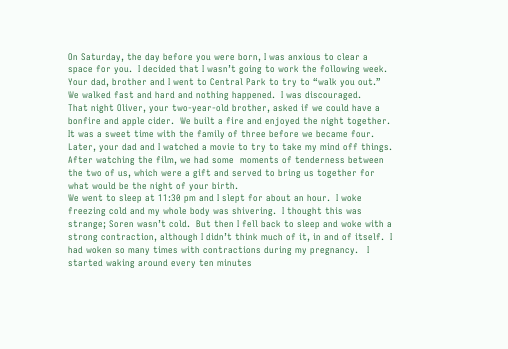On Saturday, the day before you were born, I was anxious to clear a space for you.  I decided that I wasn’t going to work the following week. Your dad, brother and I went to Central Park to try to “walk you out.”  We walked fast and hard and nothing happened.  I was discouraged.
That night Oliver, your two-year-old brother, asked if we could have a bonfire and apple cider.  We built a fire and enjoyed the night together. It was a sweet time with the family of three before we became four.  Later, your dad and I watched a movie to try to take my mind off things.  After watching the film, we had some  moments of tenderness between the two of us, which were a gift and served to bring us together for what would be the night of your birth.
We went to sleep at 11:30 pm and I slept for about an hour.  I woke freezing cold and my whole body was shivering.  I thought this was strange; Soren wasn’t cold.  But then I fell back to sleep and woke with a strong contraction, although I didn’t think much of it, in and of itself.  I had woken so many times with contractions during my pregnancy.   I started waking around every ten minutes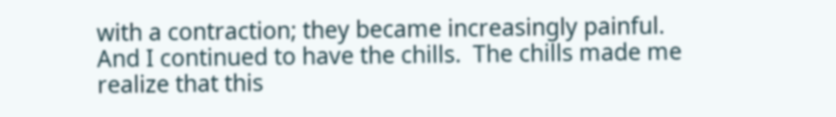with a contraction; they became increasingly painful.  And I continued to have the chills.  The chills made me realize that this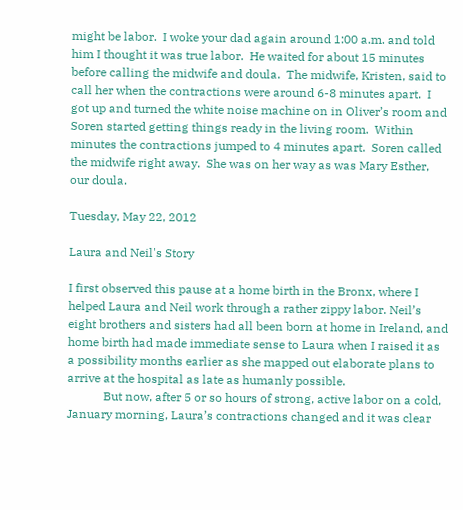might be labor.  I woke your dad again around 1:00 a.m. and told him I thought it was true labor.  He waited for about 15 minutes before calling the midwife and doula.  The midwife, Kristen, said to call her when the contractions were around 6-8 minutes apart.  I got up and turned the white noise machine on in Oliver’s room and Soren started getting things ready in the living room.  Within minutes the contractions jumped to 4 minutes apart.  Soren called the midwife right away.  She was on her way as was Mary Esther, our doula.

Tuesday, May 22, 2012

Laura and Neil's Story

I first observed this pause at a home birth in the Bronx, where I helped Laura and Neil work through a rather zippy labor. Neil’s eight brothers and sisters had all been born at home in Ireland, and home birth had made immediate sense to Laura when I raised it as a possibility months earlier as she mapped out elaborate plans to arrive at the hospital as late as humanly possible.
            But now, after 5 or so hours of strong, active labor on a cold, January morning, Laura’s contractions changed and it was clear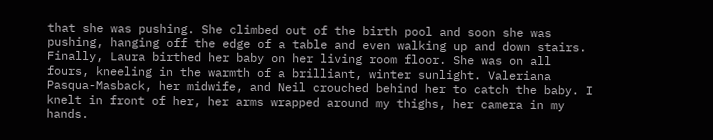that she was pushing. She climbed out of the birth pool and soon she was pushing, hanging off the edge of a table and even walking up and down stairs. Finally, Laura birthed her baby on her living room floor. She was on all fours, kneeling in the warmth of a brilliant, winter sunlight. Valeriana Pasqua-Masback, her midwife, and Neil crouched behind her to catch the baby. I knelt in front of her, her arms wrapped around my thighs, her camera in my hands.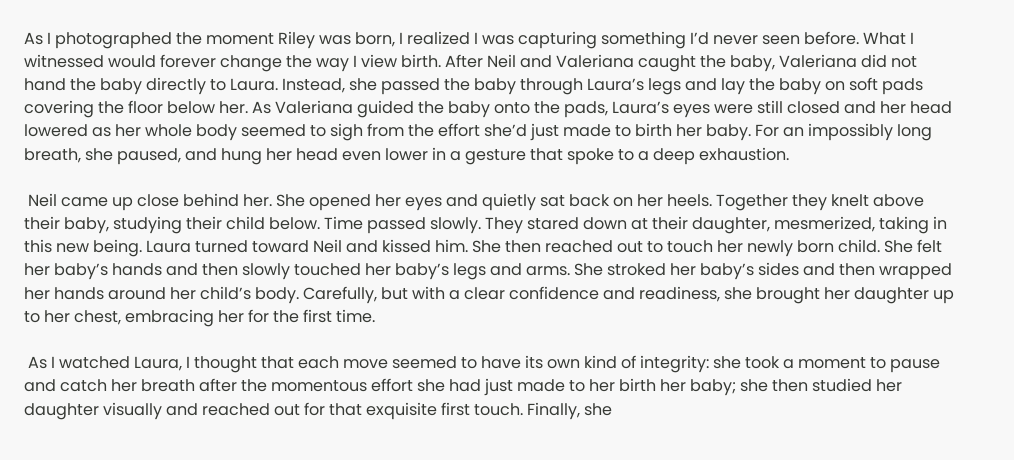As I photographed the moment Riley was born, I realized I was capturing something I’d never seen before. What I witnessed would forever change the way I view birth. After Neil and Valeriana caught the baby, Valeriana did not hand the baby directly to Laura. Instead, she passed the baby through Laura’s legs and lay the baby on soft pads covering the floor below her. As Valeriana guided the baby onto the pads, Laura’s eyes were still closed and her head lowered as her whole body seemed to sigh from the effort she’d just made to birth her baby. For an impossibly long breath, she paused, and hung her head even lower in a gesture that spoke to a deep exhaustion.

 Neil came up close behind her. She opened her eyes and quietly sat back on her heels. Together they knelt above their baby, studying their child below. Time passed slowly. They stared down at their daughter, mesmerized, taking in this new being. Laura turned toward Neil and kissed him. She then reached out to touch her newly born child. She felt her baby’s hands and then slowly touched her baby’s legs and arms. She stroked her baby’s sides and then wrapped her hands around her child’s body. Carefully, but with a clear confidence and readiness, she brought her daughter up to her chest, embracing her for the first time.

 As I watched Laura, I thought that each move seemed to have its own kind of integrity: she took a moment to pause and catch her breath after the momentous effort she had just made to her birth her baby; she then studied her daughter visually and reached out for that exquisite first touch. Finally, she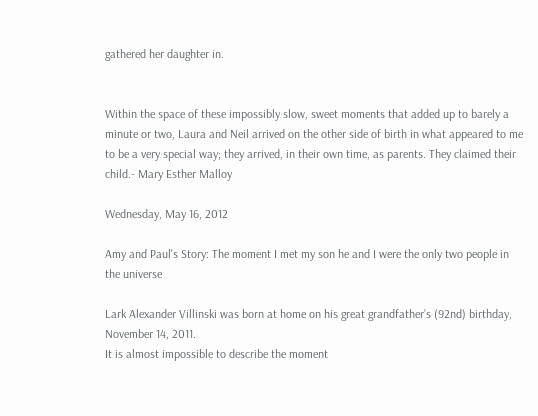gathered her daughter in.


Within the space of these impossibly slow, sweet moments that added up to barely a minute or two, Laura and Neil arrived on the other side of birth in what appeared to me to be a very special way; they arrived, in their own time, as parents. They claimed their child.- Mary Esther Malloy

Wednesday, May 16, 2012

Amy and Paul's Story: The moment I met my son he and I were the only two people in the universe

Lark Alexander Villinski was born at home on his great grandfather’s (92nd) birthday, November 14, 2011.
It is almost impossible to describe the moment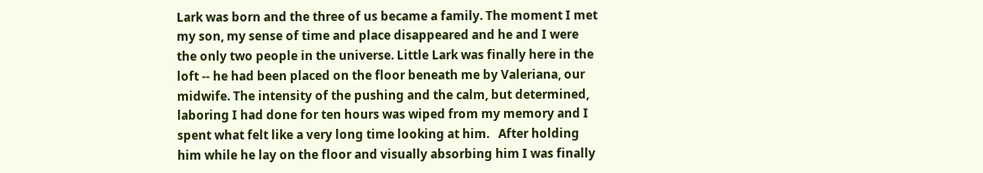Lark was born and the three of us became a family. The moment I met my son, my sense of time and place disappeared and he and I were the only two people in the universe. Little Lark was finally here in the loft -- he had been placed on the floor beneath me by Valeriana, our midwife. The intensity of the pushing and the calm, but determined, laboring I had done for ten hours was wiped from my memory and I spent what felt like a very long time looking at him.   After holding him while he lay on the floor and visually absorbing him I was finally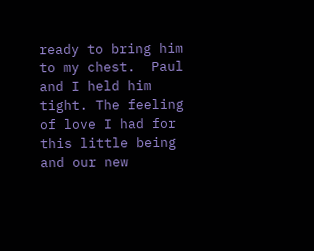ready to bring him to my chest.  Paul and I held him tight. The feeling of love I had for this little being and our new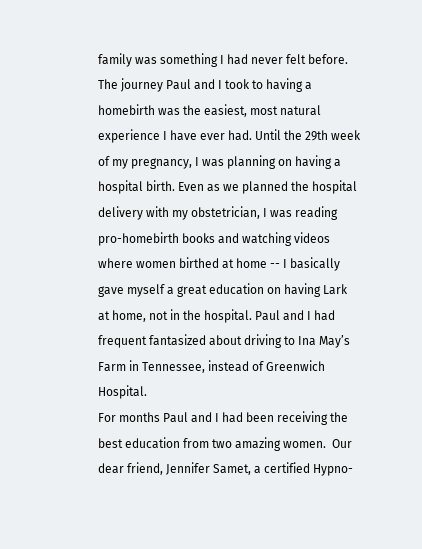family was something I had never felt before.
The journey Paul and I took to having a homebirth was the easiest, most natural experience I have ever had. Until the 29th week of my pregnancy, I was planning on having a hospital birth. Even as we planned the hospital delivery with my obstetrician, I was reading pro-homebirth books and watching videos where women birthed at home -- I basically gave myself a great education on having Lark at home, not in the hospital. Paul and I had frequent fantasized about driving to Ina May’s Farm in Tennessee, instead of Greenwich Hospital.
For months Paul and I had been receiving the best education from two amazing women.  Our dear friend, Jennifer Samet, a certified Hypno-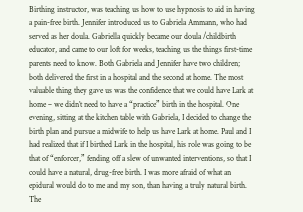Birthing instructor, was teaching us how to use hypnosis to aid in having a pain-free birth. Jennifer introduced us to Gabriela Ammann, who had served as her doula. Gabriella quickly became our doula /childbirth educator, and came to our loft for weeks, teaching us the things first-time parents need to know. Both Gabriela and Jennifer have two children; both delivered the first in a hospital and the second at home. The most valuable thing they gave us was the confidence that we could have Lark at home – we didn’t need to have a “practice” birth in the hospital. One evening, sitting at the kitchen table with Gabriela, I decided to change the birth plan and pursue a midwife to help us have Lark at home. Paul and I had realized that if I birthed Lark in the hospital, his role was going to be that of “enforcer,” fending off a slew of unwanted interventions, so that I could have a natural, drug-free birth. I was more afraid of what an epidural would do to me and my son, than having a truly natural birth. The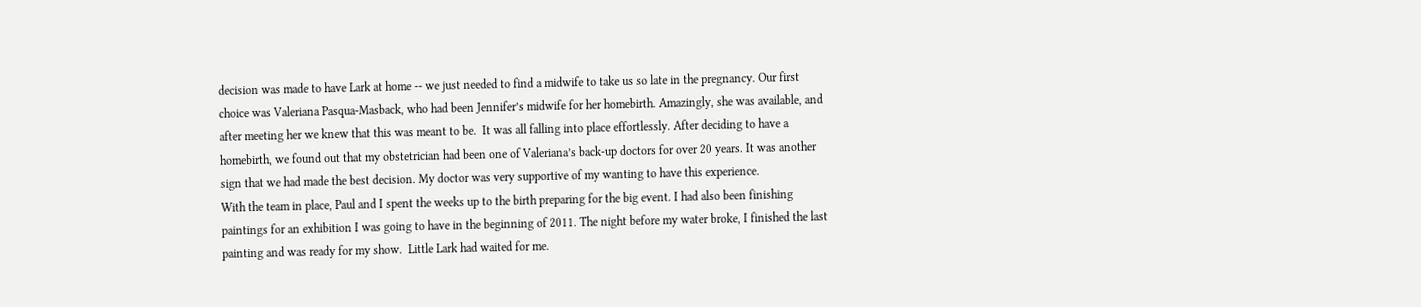decision was made to have Lark at home -- we just needed to find a midwife to take us so late in the pregnancy. Our first choice was Valeriana Pasqua-Masback, who had been Jennifer’s midwife for her homebirth. Amazingly, she was available, and after meeting her we knew that this was meant to be.  It was all falling into place effortlessly. After deciding to have a homebirth, we found out that my obstetrician had been one of Valeriana’s back-up doctors for over 20 years. It was another sign that we had made the best decision. My doctor was very supportive of my wanting to have this experience.
With the team in place, Paul and I spent the weeks up to the birth preparing for the big event. I had also been finishing paintings for an exhibition I was going to have in the beginning of 2011. The night before my water broke, I finished the last painting and was ready for my show.  Little Lark had waited for me.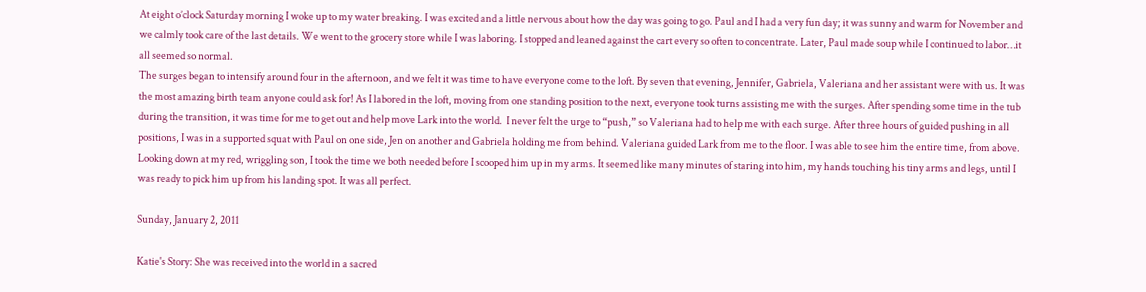At eight o’clock Saturday morning I woke up to my water breaking. I was excited and a little nervous about how the day was going to go. Paul and I had a very fun day; it was sunny and warm for November and we calmly took care of the last details. We went to the grocery store while I was laboring. I stopped and leaned against the cart every so often to concentrate. Later, Paul made soup while I continued to labor…it all seemed so normal.
The surges began to intensify around four in the afternoon, and we felt it was time to have everyone come to the loft. By seven that evening, Jennifer, Gabriela, Valeriana and her assistant were with us. It was the most amazing birth team anyone could ask for! As I labored in the loft, moving from one standing position to the next, everyone took turns assisting me with the surges. After spending some time in the tub during the transition, it was time for me to get out and help move Lark into the world.  I never felt the urge to “push,” so Valeriana had to help me with each surge. After three hours of guided pushing in all positions, I was in a supported squat with Paul on one side, Jen on another and Gabriela holding me from behind. Valeriana guided Lark from me to the floor. I was able to see him the entire time, from above. Looking down at my red, wriggling son, I took the time we both needed before I scooped him up in my arms. It seemed like many minutes of staring into him, my hands touching his tiny arms and legs, until I was ready to pick him up from his landing spot. It was all perfect.

Sunday, January 2, 2011

Katie's Story: She was received into the world in a sacred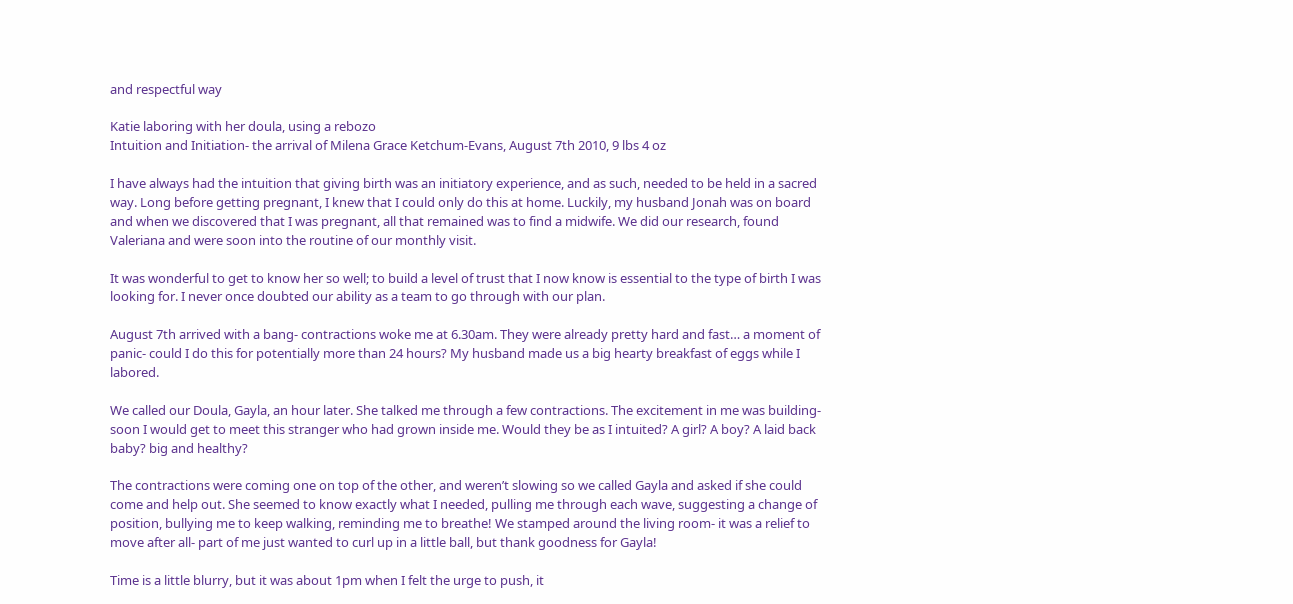and respectful way

Katie laboring with her doula, using a rebozo
Intuition and Initiation- the arrival of Milena Grace Ketchum-Evans, August 7th 2010, 9 lbs 4 oz

I have always had the intuition that giving birth was an initiatory experience, and as such, needed to be held in a sacred way. Long before getting pregnant, I knew that I could only do this at home. Luckily, my husband Jonah was on board and when we discovered that I was pregnant, all that remained was to find a midwife. We did our research, found Valeriana and were soon into the routine of our monthly visit.

It was wonderful to get to know her so well; to build a level of trust that I now know is essential to the type of birth I was looking for. I never once doubted our ability as a team to go through with our plan.

August 7th arrived with a bang- contractions woke me at 6.30am. They were already pretty hard and fast… a moment of panic- could I do this for potentially more than 24 hours? My husband made us a big hearty breakfast of eggs while I labored.

We called our Doula, Gayla, an hour later. She talked me through a few contractions. The excitement in me was building- soon I would get to meet this stranger who had grown inside me. Would they be as I intuited? A girl? A boy? A laid back baby? big and healthy?

The contractions were coming one on top of the other, and weren’t slowing so we called Gayla and asked if she could come and help out. She seemed to know exactly what I needed, pulling me through each wave, suggesting a change of position, bullying me to keep walking, reminding me to breathe! We stamped around the living room- it was a relief to move after all- part of me just wanted to curl up in a little ball, but thank goodness for Gayla!

Time is a little blurry, but it was about 1pm when I felt the urge to push, it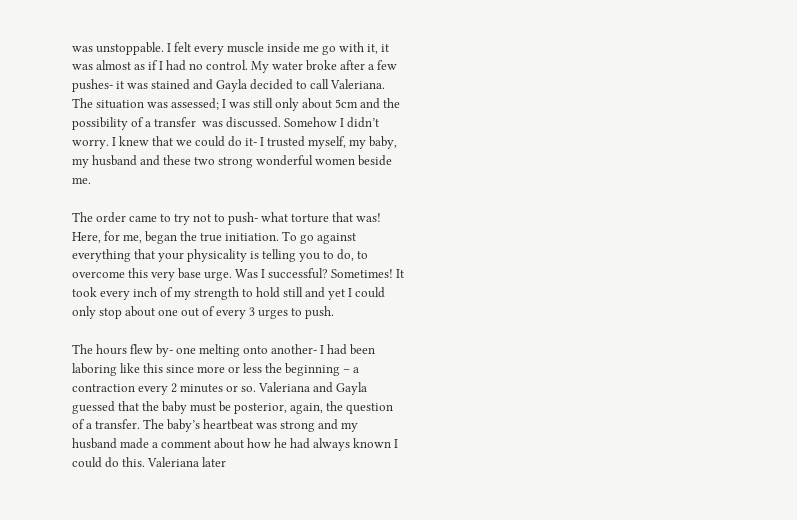was unstoppable. I felt every muscle inside me go with it, it was almost as if I had no control. My water broke after a few pushes- it was stained and Gayla decided to call Valeriana. The situation was assessed; I was still only about 5cm and the possibility of a transfer  was discussed. Somehow I didn’t worry. I knew that we could do it- I trusted myself, my baby, my husband and these two strong wonderful women beside me.

The order came to try not to push- what torture that was! Here, for me, began the true initiation. To go against everything that your physicality is telling you to do, to overcome this very base urge. Was I successful? Sometimes! It took every inch of my strength to hold still and yet I could only stop about one out of every 3 urges to push.

The hours flew by- one melting onto another- I had been laboring like this since more or less the beginning – a contraction every 2 minutes or so. Valeriana and Gayla guessed that the baby must be posterior, again, the question of a transfer. The baby’s heartbeat was strong and my husband made a comment about how he had always known I could do this. Valeriana later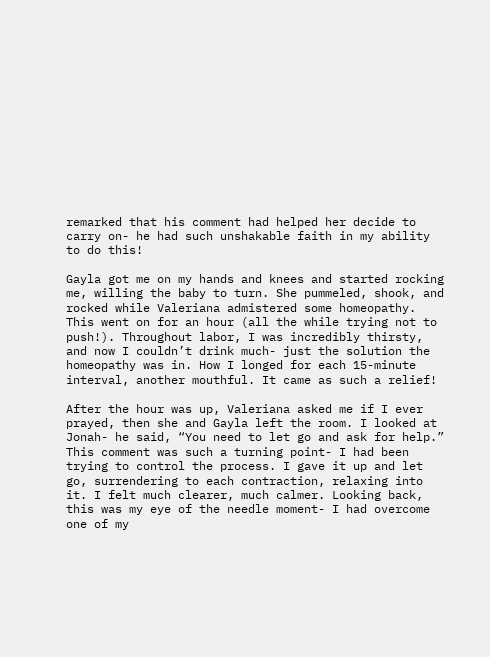remarked that his comment had helped her decide to carry on- he had such unshakable faith in my ability to do this!

Gayla got me on my hands and knees and started rocking me, willing the baby to turn. She pummeled, shook, and rocked while Valeriana admistered some homeopathy. This went on for an hour (all the while trying not to push!). Throughout labor, I was incredibly thirsty, and now I couldn’t drink much- just the solution the homeopathy was in. How I longed for each 15-minute interval, another mouthful. It came as such a relief!

After the hour was up, Valeriana asked me if I ever prayed, then she and Gayla left the room. I looked at Jonah- he said, “You need to let go and ask for help.”  This comment was such a turning point- I had been trying to control the process. I gave it up and let go, surrendering to each contraction, relaxing into it. I felt much clearer, much calmer. Looking back, this was my eye of the needle moment- I had overcome one of my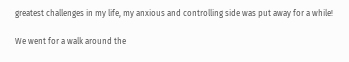greatest challenges in my life, my anxious and controlling side was put away for a while!

We went for a walk around the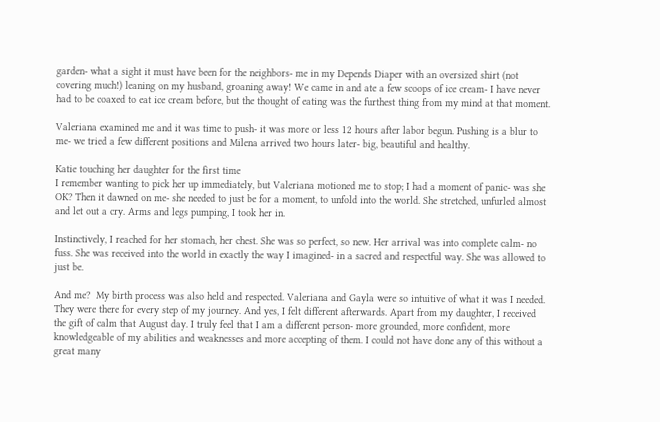garden- what a sight it must have been for the neighbors- me in my Depends Diaper with an oversized shirt (not covering much!) leaning on my husband, groaning away! We came in and ate a few scoops of ice cream- I have never had to be coaxed to eat ice cream before, but the thought of eating was the furthest thing from my mind at that moment.

Valeriana examined me and it was time to push- it was more or less 12 hours after labor begun. Pushing is a blur to me- we tried a few different positions and Milena arrived two hours later- big, beautiful and healthy.

Katie touching her daughter for the first time
I remember wanting to pick her up immediately, but Valeriana motioned me to stop; I had a moment of panic- was she OK? Then it dawned on me- she needed to just be for a moment, to unfold into the world. She stretched, unfurled almost and let out a cry. Arms and legs pumping, I took her in.

Instinctively, I reached for her stomach, her chest. She was so perfect, so new. Her arrival was into complete calm- no fuss. She was received into the world in exactly the way I imagined- in a sacred and respectful way. She was allowed to just be.

And me?  My birth process was also held and respected. Valeriana and Gayla were so intuitive of what it was I needed. They were there for every step of my journey. And yes, I felt different afterwards. Apart from my daughter, I received the gift of calm that August day. I truly feel that I am a different person- more grounded, more confident, more knowledgeable of my abilities and weaknesses and more accepting of them. I could not have done any of this without a great many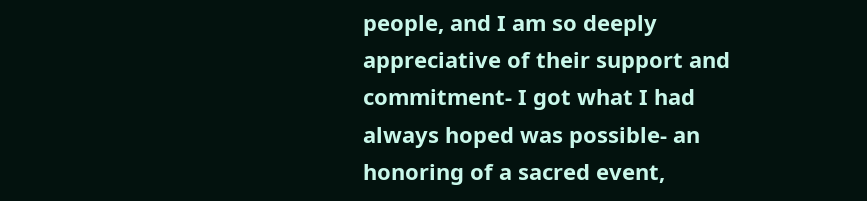people, and I am so deeply appreciative of their support and commitment- I got what I had always hoped was possible- an honoring of a sacred event,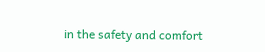in the safety and comfort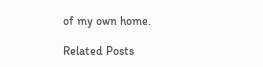of my own home.

Related Posts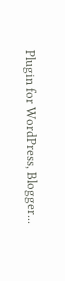Plugin for WordPress, Blogger...